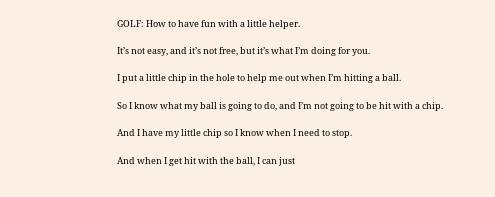GOLF: How to have fun with a little helper.

It’s not easy, and it’s not free, but it’s what I’m doing for you.

I put a little chip in the hole to help me out when I’m hitting a ball.

So I know what my ball is going to do, and I’m not going to be hit with a chip.

And I have my little chip so I know when I need to stop.

And when I get hit with the ball, I can just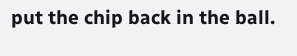put the chip back in the ball.